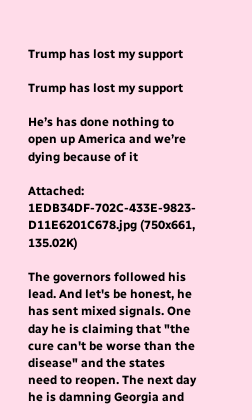Trump has lost my support

Trump has lost my support

He’s has done nothing to open up America and we’re dying because of it

Attached: 1EDB34DF-702C-433E-9823-D11E6201C678.jpg (750x661, 135.02K)

The governors followed his lead. And let's be honest, he has sent mixed signals. One day he is claiming that "the cure can't be worse than the disease" and the states need to reopen. The next day he is damning Georgia and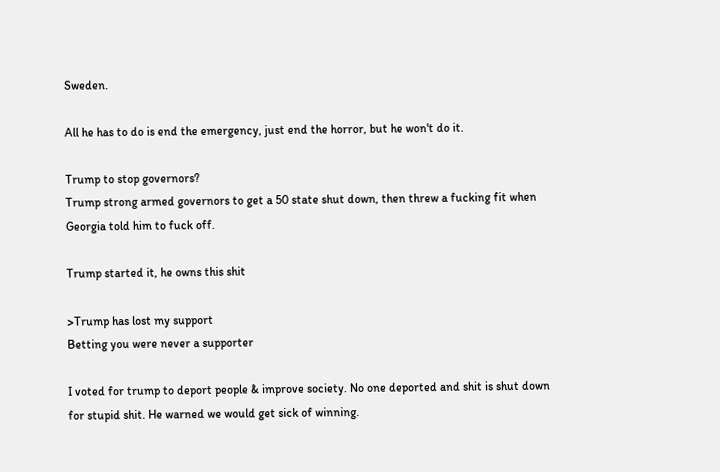Sweden.

All he has to do is end the emergency, just end the horror, but he won't do it.

Trump to stop governors?
Trump strong armed governors to get a 50 state shut down, then threw a fucking fit when Georgia told him to fuck off.

Trump started it, he owns this shit

>Trump has lost my support
Betting you were never a supporter

I voted for trump to deport people & improve society. No one deported and shit is shut down for stupid shit. He warned we would get sick of winning.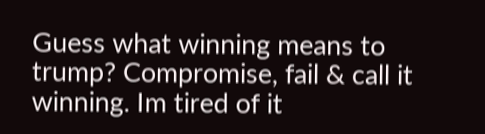Guess what winning means to trump? Compromise, fail & call it winning. Im tired of it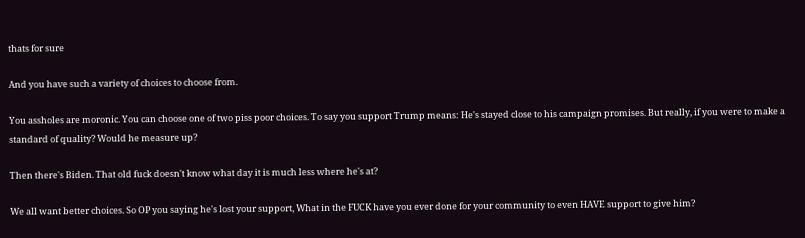thats for sure

And you have such a variety of choices to choose from.

You assholes are moronic. You can choose one of two piss poor choices. To say you support Trump means: He's stayed close to his campaign promises. But really, if you were to make a standard of quality? Would he measure up?

Then there's Biden. That old fuck doesn't know what day it is much less where he's at?

We all want better choices. So OP you saying he's lost your support, What in the FUCK have you ever done for your community to even HAVE support to give him?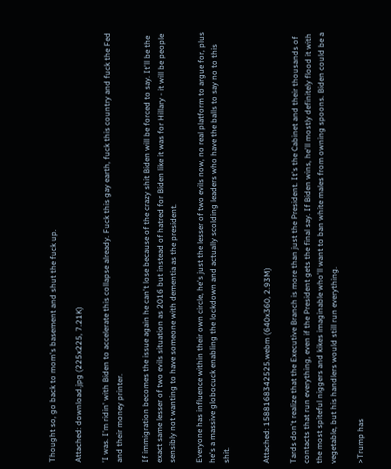Thought so, go back to mom's basement and shut the fuck up.

Attached: download.jpg (225x225, 7.21K)

'I was. I'm ridin' with Biden to accelerate this collapse already. Fuck this gay earth, fuck this country and fuck the Fed and their money printer.

If immigration becomes the issue again he can't lose because of the crazy shit Biden will be forced to say. It'll be the exact same lesser of two evils situation as 2016 but instead of hatred for Biden like it was for Hillary - it will be people sensibly not wanting to have someone with dementia as the president.

Everyone has influence within their own circle, he's just the lesser of two evils now, no real platform to argue for, plus he's a massive globocuck enabling the lockdown and actually scolding leaders who have the balls to say no to this shit.


Attached: 1588168342525.webm (640x360, 2.93M)

Tards don't realize that the Executive Branch is more than just the President. It's the Cabinet and their thousands of contacts that run everything, even if the President gets the final say. If Biden wins, he'll mostly definitely flood it with the most spiteful niggers and kikes imaginable who'll want to ban white males from owning spoons. Biden could be a vegetable, but his handlers would still run everything.

>Trump has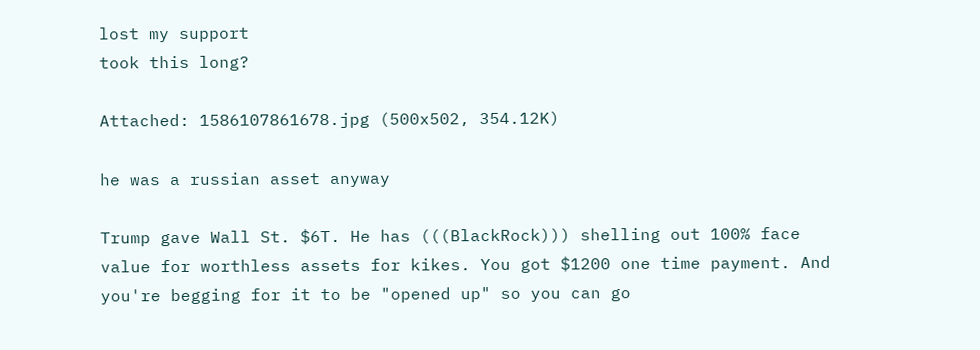lost my support
took this long?

Attached: 1586107861678.jpg (500x502, 354.12K)

he was a russian asset anyway

Trump gave Wall St. $6T. He has (((BlackRock))) shelling out 100% face value for worthless assets for kikes. You got $1200 one time payment. And you're begging for it to be "opened up" so you can go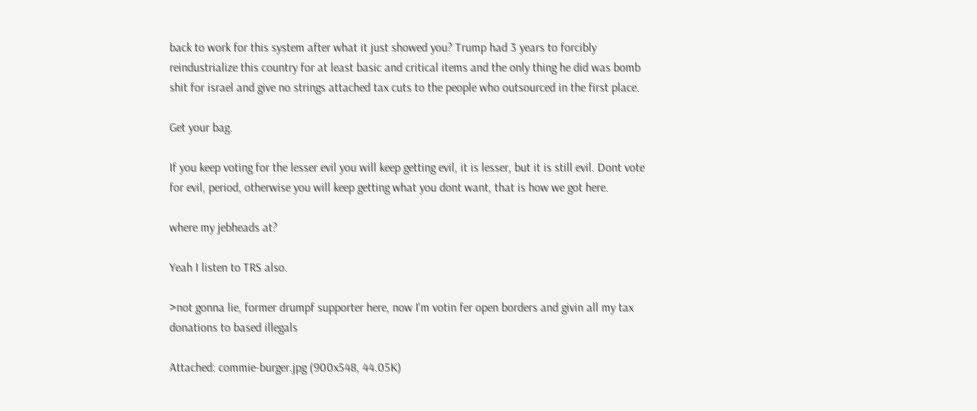back to work for this system after what it just showed you? Trump had 3 years to forcibly reindustrialize this country for at least basic and critical items and the only thing he did was bomb shit for israel and give no strings attached tax cuts to the people who outsourced in the first place.

Get your bag.

If you keep voting for the lesser evil you will keep getting evil, it is lesser, but it is still evil. Dont vote for evil, period, otherwise you will keep getting what you dont want, that is how we got here.

where my jebheads at?

Yeah I listen to TRS also.

>not gonna lie, former drumpf supporter here, now I'm votin fer open borders and givin all my tax donations to based illegals

Attached: commie-burger.jpg (900x548, 44.05K)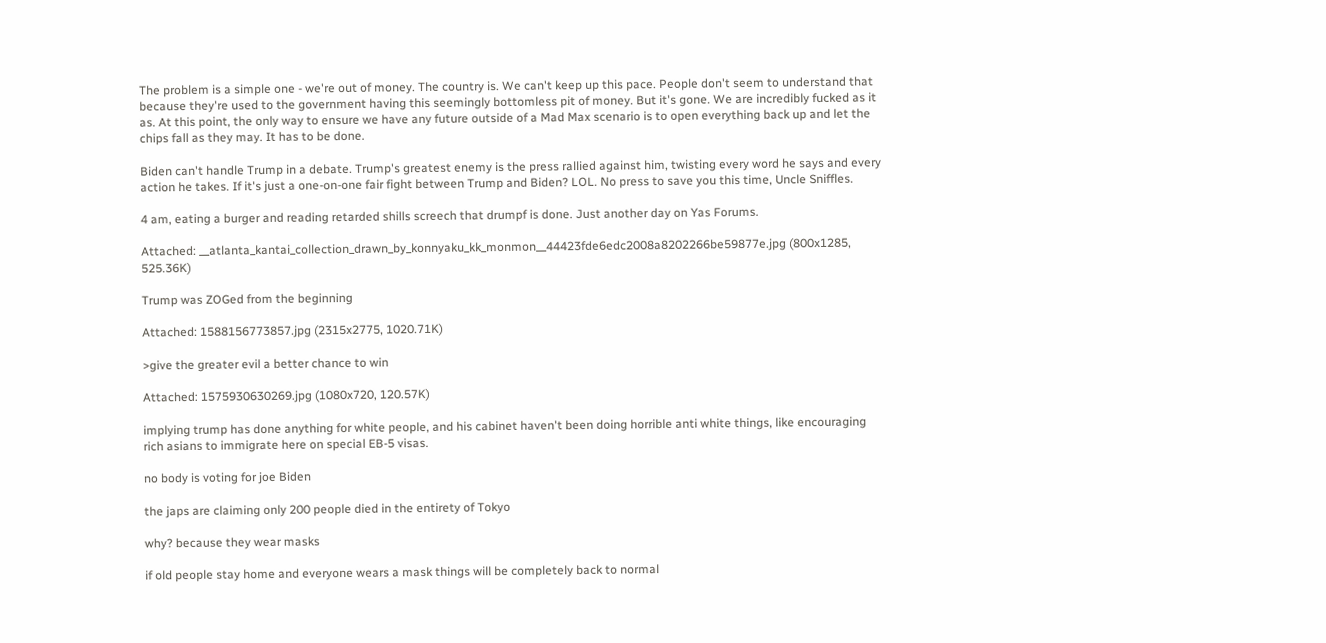The problem is a simple one - we're out of money. The country is. We can't keep up this pace. People don't seem to understand that because they're used to the government having this seemingly bottomless pit of money. But it's gone. We are incredibly fucked as it as. At this point, the only way to ensure we have any future outside of a Mad Max scenario is to open everything back up and let the chips fall as they may. It has to be done.

Biden can't handle Trump in a debate. Trump's greatest enemy is the press rallied against him, twisting every word he says and every action he takes. If it's just a one-on-one fair fight between Trump and Biden? LOL. No press to save you this time, Uncle Sniffles.

4 am, eating a burger and reading retarded shills screech that drumpf is done. Just another day on Yas Forums.

Attached: __atlanta_kantai_collection_drawn_by_konnyaku_kk_monmon__44423fde6edc2008a8202266be59877e.jpg (800x1285, 525.36K)

Trump was ZOGed from the beginning

Attached: 1588156773857.jpg (2315x2775, 1020.71K)

>give the greater evil a better chance to win

Attached: 1575930630269.jpg (1080x720, 120.57K)

implying trump has done anything for white people, and his cabinet haven't been doing horrible anti white things, like encouraging rich asians to immigrate here on special EB-5 visas.

no body is voting for joe Biden

the japs are claiming only 200 people died in the entirety of Tokyo

why? because they wear masks

if old people stay home and everyone wears a mask things will be completely back to normal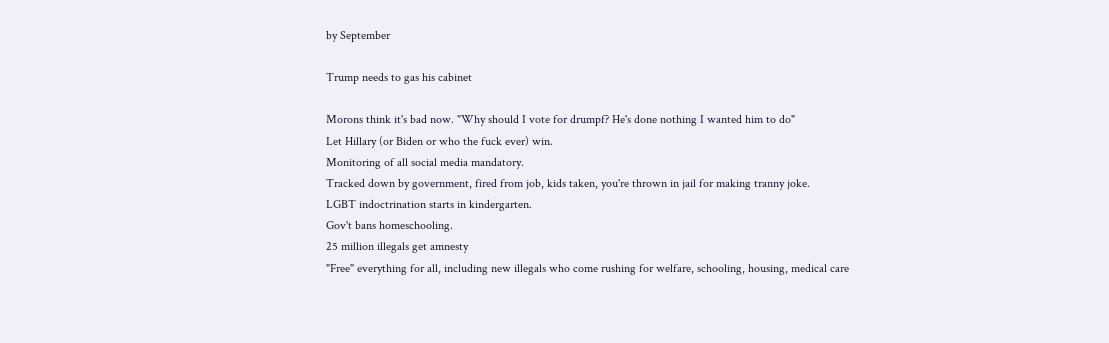by September

Trump needs to gas his cabinet

Morons think it's bad now. "Why should I vote for drumpf? He's done nothing I wanted him to do"
Let Hillary (or Biden or who the fuck ever) win.
Monitoring of all social media mandatory.
Tracked down by government, fired from job, kids taken, you're thrown in jail for making tranny joke.
LGBT indoctrination starts in kindergarten.
Gov't bans homeschooling.
25 million illegals get amnesty
"Free" everything for all, including new illegals who come rushing for welfare, schooling, housing, medical care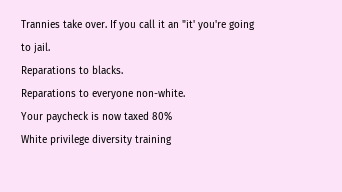Trannies take over. If you call it an "it' you're going to jail.
Reparations to blacks.
Reparations to everyone non-white.
Your paycheck is now taxed 80%
White privilege diversity training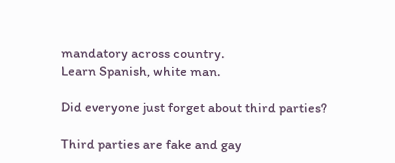mandatory across country.
Learn Spanish, white man.

Did everyone just forget about third parties?

Third parties are fake and gay